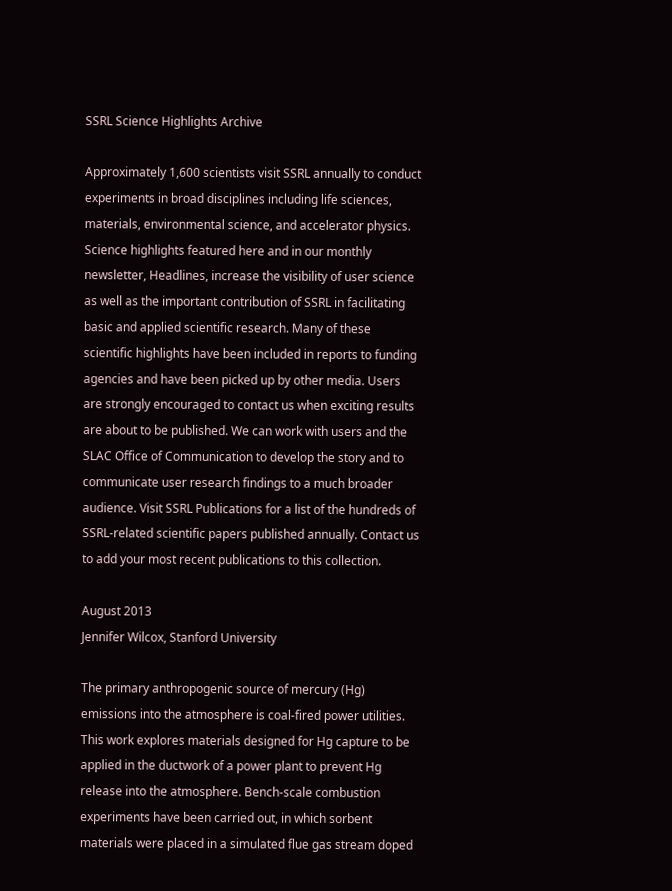SSRL Science Highlights Archive

Approximately 1,600 scientists visit SSRL annually to conduct experiments in broad disciplines including life sciences, materials, environmental science, and accelerator physics. Science highlights featured here and in our monthly newsletter, Headlines, increase the visibility of user science as well as the important contribution of SSRL in facilitating basic and applied scientific research. Many of these scientific highlights have been included in reports to funding agencies and have been picked up by other media. Users are strongly encouraged to contact us when exciting results are about to be published. We can work with users and the SLAC Office of Communication to develop the story and to communicate user research findings to a much broader audience. Visit SSRL Publications for a list of the hundreds of SSRL-related scientific papers published annually. Contact us to add your most recent publications to this collection.

August 2013
Jennifer Wilcox, Stanford University

The primary anthropogenic source of mercury (Hg) emissions into the atmosphere is coal-fired power utilities. This work explores materials designed for Hg capture to be applied in the ductwork of a power plant to prevent Hg release into the atmosphere. Bench-scale combustion experiments have been carried out, in which sorbent materials were placed in a simulated flue gas stream doped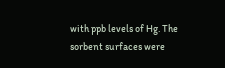with ppb levels of Hg. The sorbent surfaces were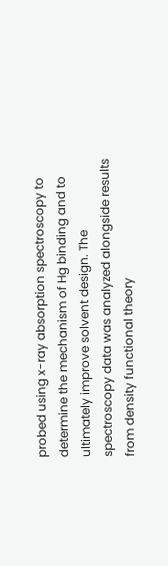probed using x-ray absorption spectroscopy to determine the mechanism of Hg binding and to ultimately improve solvent design. The spectroscopy data was analyzed alongside results from density functional theory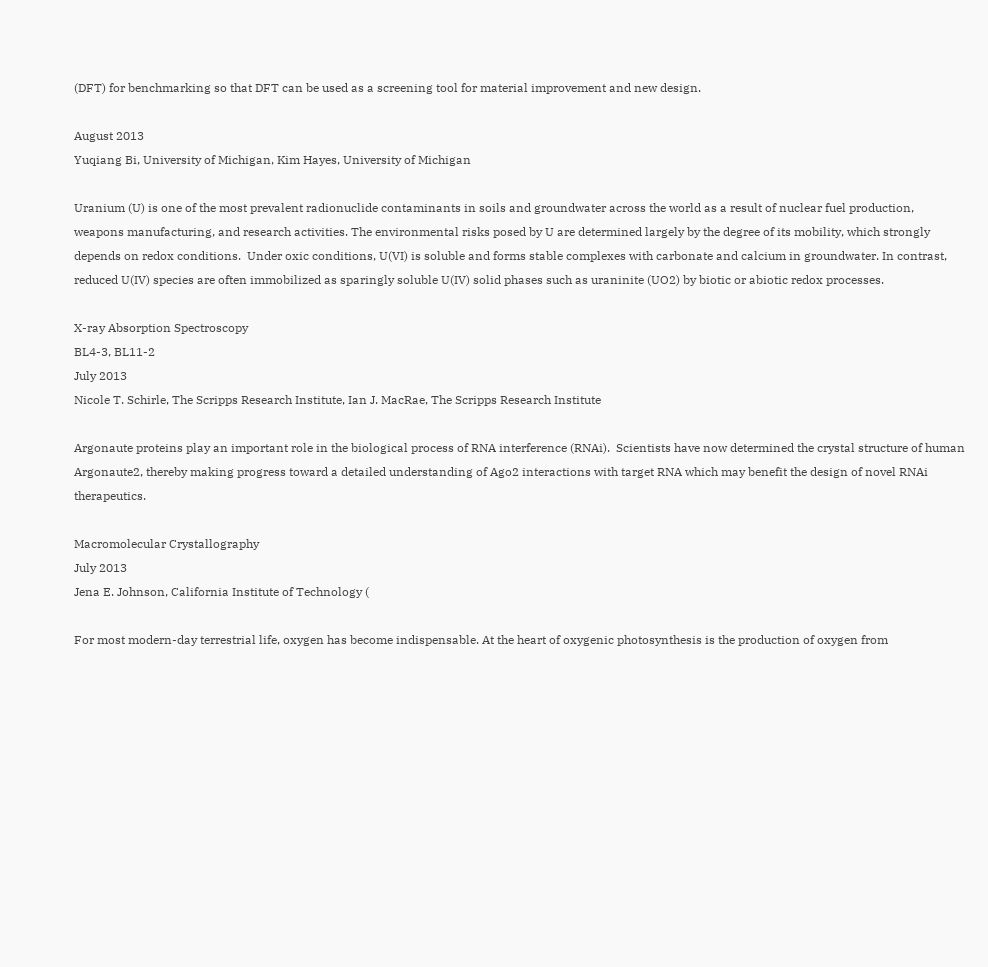(DFT) for benchmarking so that DFT can be used as a screening tool for material improvement and new design.

August 2013
Yuqiang Bi, University of Michigan, Kim Hayes, University of Michigan

Uranium (U) is one of the most prevalent radionuclide contaminants in soils and groundwater across the world as a result of nuclear fuel production, weapons manufacturing, and research activities. The environmental risks posed by U are determined largely by the degree of its mobility, which strongly depends on redox conditions.  Under oxic conditions, U(VI) is soluble and forms stable complexes with carbonate and calcium in groundwater. In contrast, reduced U(IV) species are often immobilized as sparingly soluble U(IV) solid phases such as uraninite (UO2) by biotic or abiotic redox processes.

X-ray Absorption Spectroscopy
BL4-3, BL11-2
July 2013
Nicole T. Schirle, The Scripps Research Institute, Ian J. MacRae, The Scripps Research Institute

Argonaute proteins play an important role in the biological process of RNA interference (RNAi).  Scientists have now determined the crystal structure of human Argonaute2, thereby making progress toward a detailed understanding of Ago2 interactions with target RNA which may benefit the design of novel RNAi therapeutics.

Macromolecular Crystallography
July 2013
Jena E. Johnson, California Institute of Technology (

For most modern-day terrestrial life, oxygen has become indispensable. At the heart of oxygenic photosynthesis is the production of oxygen from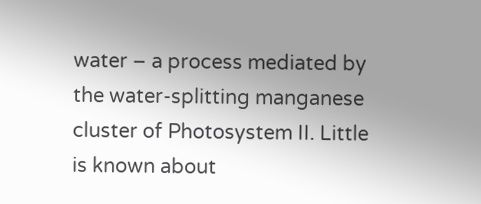water – a process mediated by the water-splitting manganese cluster of Photosystem II. Little is known about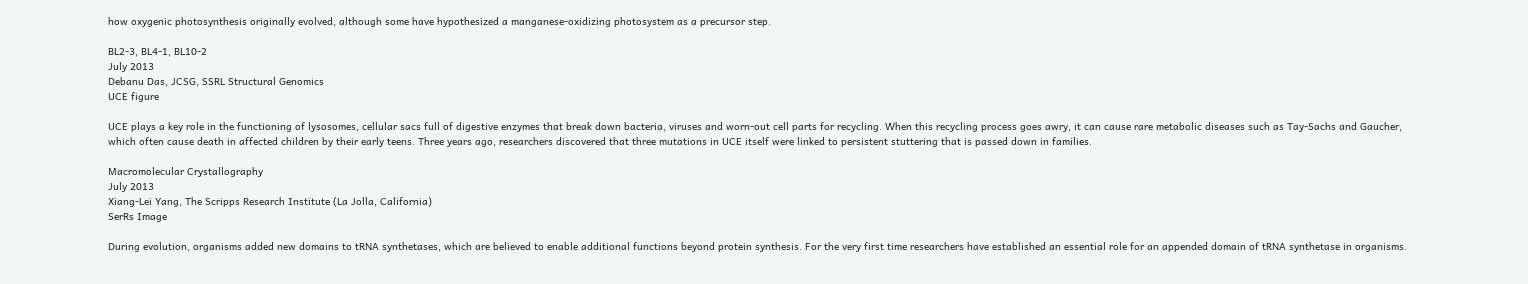how oxygenic photosynthesis originally evolved, although some have hypothesized a manganese-oxidizing photosystem as a precursor step.

BL2-3, BL4-1, BL10-2
July 2013
Debanu Das, JCSG, SSRL Structural Genomics
UCE figure

UCE plays a key role in the functioning of lysosomes, cellular sacs full of digestive enzymes that break down bacteria, viruses and worn-out cell parts for recycling. When this recycling process goes awry, it can cause rare metabolic diseases such as Tay-Sachs and Gaucher, which often cause death in affected children by their early teens. Three years ago, researchers discovered that three mutations in UCE itself were linked to persistent stuttering that is passed down in families.

Macromolecular Crystallography
July 2013
Xiang-Lei Yang, The Scripps Research Institute (La Jolla, California)
SerRs Image

During evolution, organisms added new domains to tRNA synthetases, which are believed to enable additional functions beyond protein synthesis. For the very first time researchers have established an essential role for an appended domain of tRNA synthetase in organisms.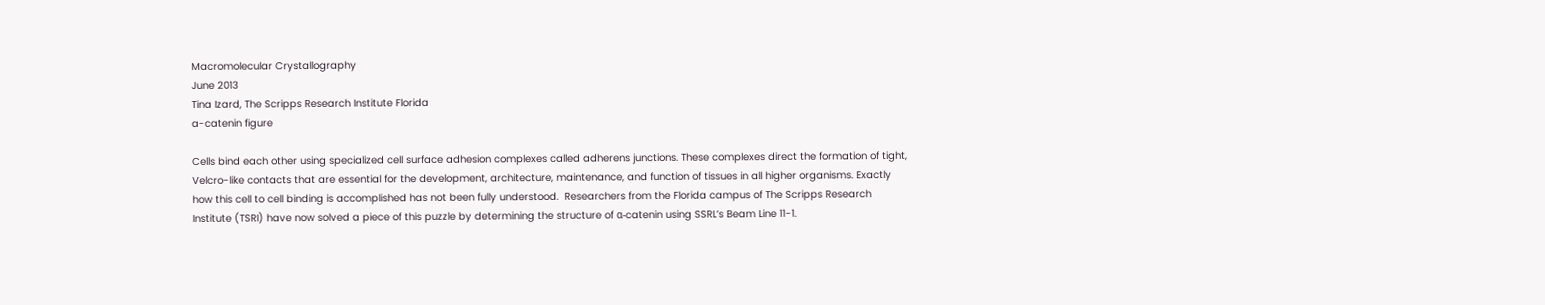Macromolecular Crystallography
June 2013
Tina Izard, The Scripps Research Institute Florida
a-catenin figure

Cells bind each other using specialized cell surface adhesion complexes called adherens junctions. These complexes direct the formation of tight, Velcro-like contacts that are essential for the development, architecture, maintenance, and function of tissues in all higher organisms. Exactly how this cell to cell binding is accomplished has not been fully understood.  Researchers from the Florida campus of The Scripps Research Institute (TSRI) have now solved a piece of this puzzle by determining the structure of α-catenin using SSRL’s Beam Line 11-1.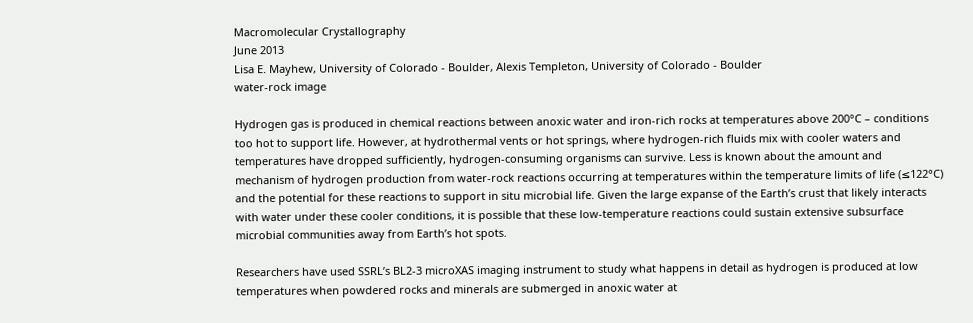Macromolecular Crystallography
June 2013
Lisa E. Mayhew, University of Colorado - Boulder, Alexis Templeton, University of Colorado - Boulder
water-rock image

Hydrogen gas is produced in chemical reactions between anoxic water and iron-rich rocks at temperatures above 200°C – conditions too hot to support life. However, at hydrothermal vents or hot springs, where hydrogen-rich fluids mix with cooler waters and temperatures have dropped sufficiently, hydrogen-consuming organisms can survive. Less is known about the amount and mechanism of hydrogen production from water-rock reactions occurring at temperatures within the temperature limits of life (≤122°C) and the potential for these reactions to support in situ microbial life. Given the large expanse of the Earth’s crust that likely interacts with water under these cooler conditions, it is possible that these low-temperature reactions could sustain extensive subsurface microbial communities away from Earth’s hot spots.

Researchers have used SSRL’s BL2-3 microXAS imaging instrument to study what happens in detail as hydrogen is produced at low temperatures when powdered rocks and minerals are submerged in anoxic water at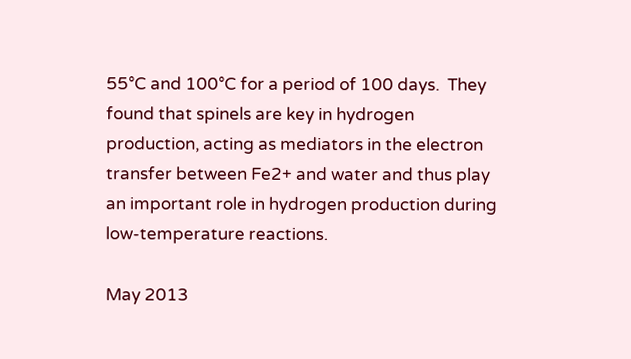55°C and 100°C for a period of 100 days.  They found that spinels are key in hydrogen production, acting as mediators in the electron transfer between Fe2+ and water and thus play an important role in hydrogen production during low-temperature reactions.

May 2013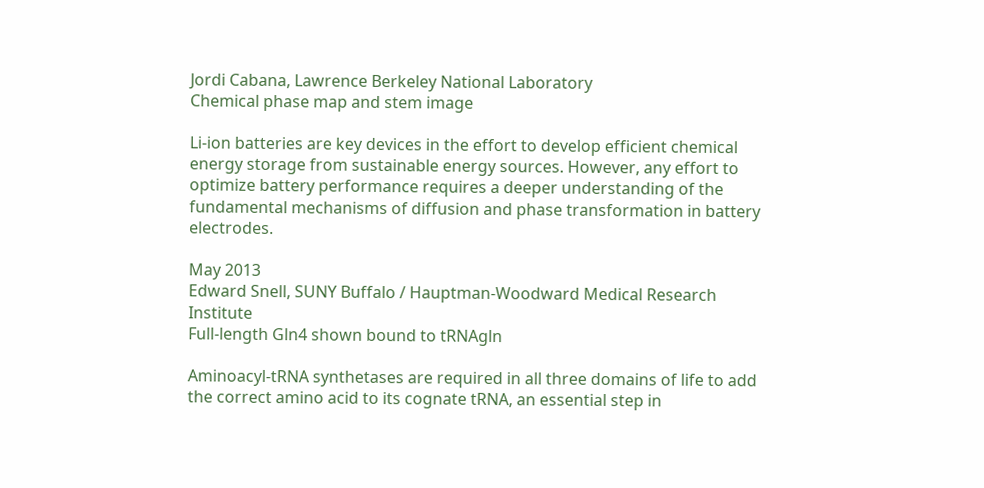Jordi Cabana, Lawrence Berkeley National Laboratory
Chemical phase map and stem image

Li-ion batteries are key devices in the effort to develop efficient chemical energy storage from sustainable energy sources. However, any effort to optimize battery performance requires a deeper understanding of the fundamental mechanisms of diffusion and phase transformation in battery electrodes.

May 2013
Edward Snell, SUNY Buffalo / Hauptman-Woodward Medical Research Institute
Full-length Gln4 shown bound to tRNAgln

Aminoacyl-tRNA synthetases are required in all three domains of life to add the correct amino acid to its cognate tRNA, an essential step in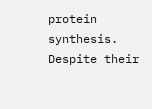protein synthesis. Despite their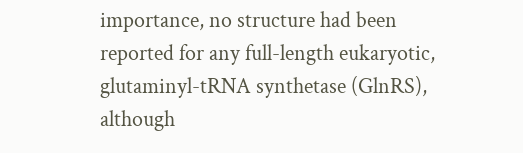importance, no structure had been reported for any full-length eukaryotic, glutaminyl-tRNA synthetase (GlnRS), although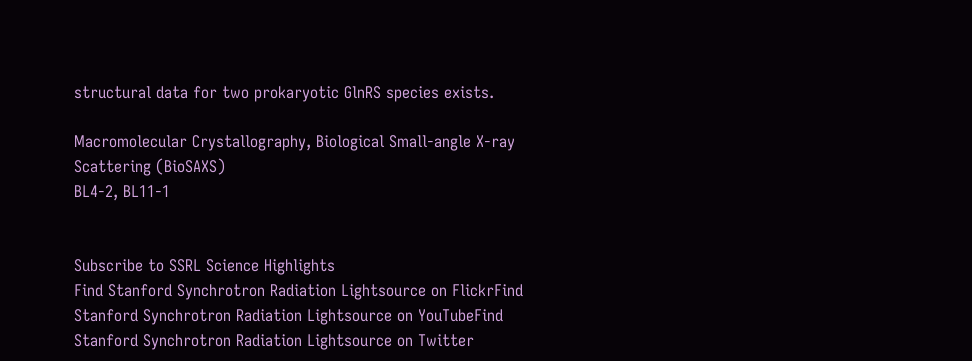structural data for two prokaryotic GlnRS species exists.

Macromolecular Crystallography, Biological Small-angle X-ray Scattering (BioSAXS)
BL4-2, BL11-1


Subscribe to SSRL Science Highlights
Find Stanford Synchrotron Radiation Lightsource on FlickrFind Stanford Synchrotron Radiation Lightsource on YouTubeFind Stanford Synchrotron Radiation Lightsource on Twitter